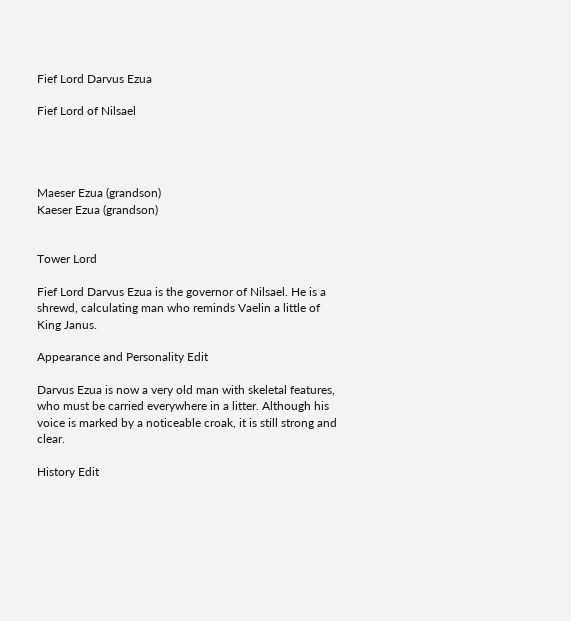Fief Lord Darvus Ezua

Fief Lord of Nilsael




Maeser Ezua (grandson)
Kaeser Ezua (grandson)


Tower Lord

Fief Lord Darvus Ezua is the governor of Nilsael. He is a shrewd, calculating man who reminds Vaelin a little of King Janus.

Appearance and Personality Edit

Darvus Ezua is now a very old man with skeletal features, who must be carried everywhere in a litter. Although his voice is marked by a noticeable croak, it is still strong and clear.

History Edit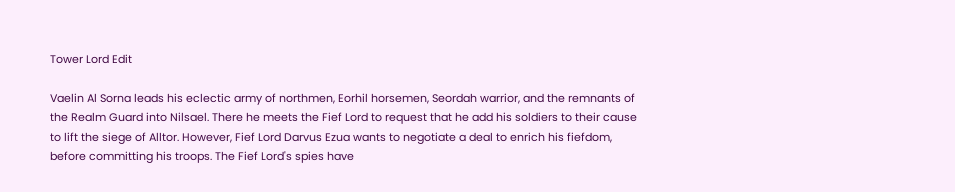Tower Lord Edit

Vaelin Al Sorna leads his eclectic army of northmen, Eorhil horsemen, Seordah warrior, and the remnants of the Realm Guard into Nilsael. There he meets the Fief Lord to request that he add his soldiers to their cause to lift the siege of Alltor. However, Fief Lord Darvus Ezua wants to negotiate a deal to enrich his fiefdom, before committing his troops. The Fief Lord's spies have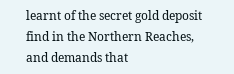learnt of the secret gold deposit find in the Northern Reaches, and demands that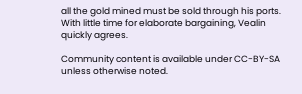all the gold mined must be sold through his ports. With little time for elaborate bargaining, Vealin quickly agrees.

Community content is available under CC-BY-SA unless otherwise noted.